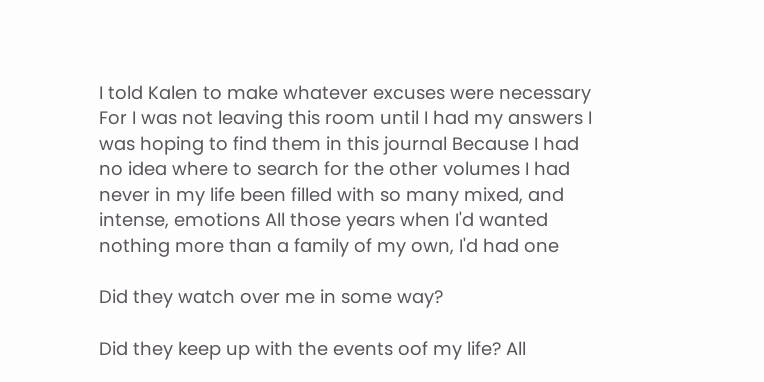I told Kalen to make whatever excuses were necessary For I was not leaving this room until I had my answers I was hoping to find them in this journal Because I had no idea where to search for the other volumes I had never in my life been filled with so many mixed, and intense, emotions All those years when I'd wanted nothing more than a family of my own, I'd had one

Did they watch over me in some way?

Did they keep up with the events oof my life? All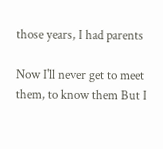those years, I had parents

Now I'll never get to meet them, to know them But I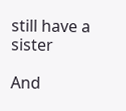still have a sister

And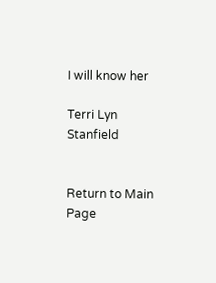I will know her

Terri Lyn Stanfield


Return to Main Page